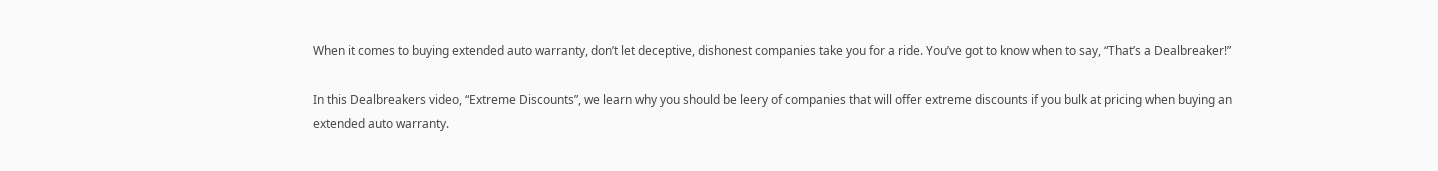When it comes to buying extended auto warranty, don’t let deceptive, dishonest companies take you for a ride. You’ve got to know when to say, “That’s a Dealbreaker!”

In this Dealbreakers video, “Extreme Discounts”, we learn why you should be leery of companies that will offer extreme discounts if you bulk at pricing when buying an extended auto warranty.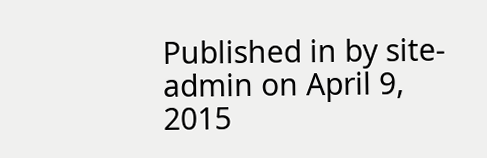Published in by site-admin on April 9, 2015